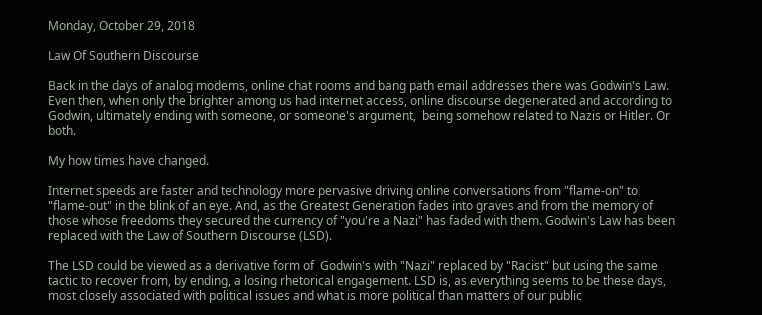Monday, October 29, 2018

Law Of Southern Discourse

Back in the days of analog modems, online chat rooms and bang path email addresses there was Godwin's Law. Even then, when only the brighter among us had internet access, online discourse degenerated and according to Godwin, ultimately ending with someone, or someone's argument,  being somehow related to Nazis or Hitler. Or both.

My how times have changed.

Internet speeds are faster and technology more pervasive driving online conversations from "flame-on" to "flame-out" in the blink of an eye. And, as the Greatest Generation fades into graves and from the memory of those whose freedoms they secured the currency of "you're a Nazi" has faded with them. Godwin's Law has been replaced with the Law of Southern Discourse (LSD).

The LSD could be viewed as a derivative form of  Godwin's with "Nazi" replaced by "Racist" but using the same tactic to recover from, by ending, a losing rhetorical engagement. LSD is, as everything seems to be these days, most closely associated with political issues and what is more political than matters of our public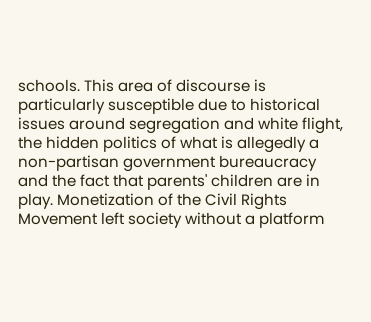schools. This area of discourse is particularly susceptible due to historical issues around segregation and white flight, the hidden politics of what is allegedly a non-partisan government bureaucracy and the fact that parents' children are in play. Monetization of the Civil Rights Movement left society without a platform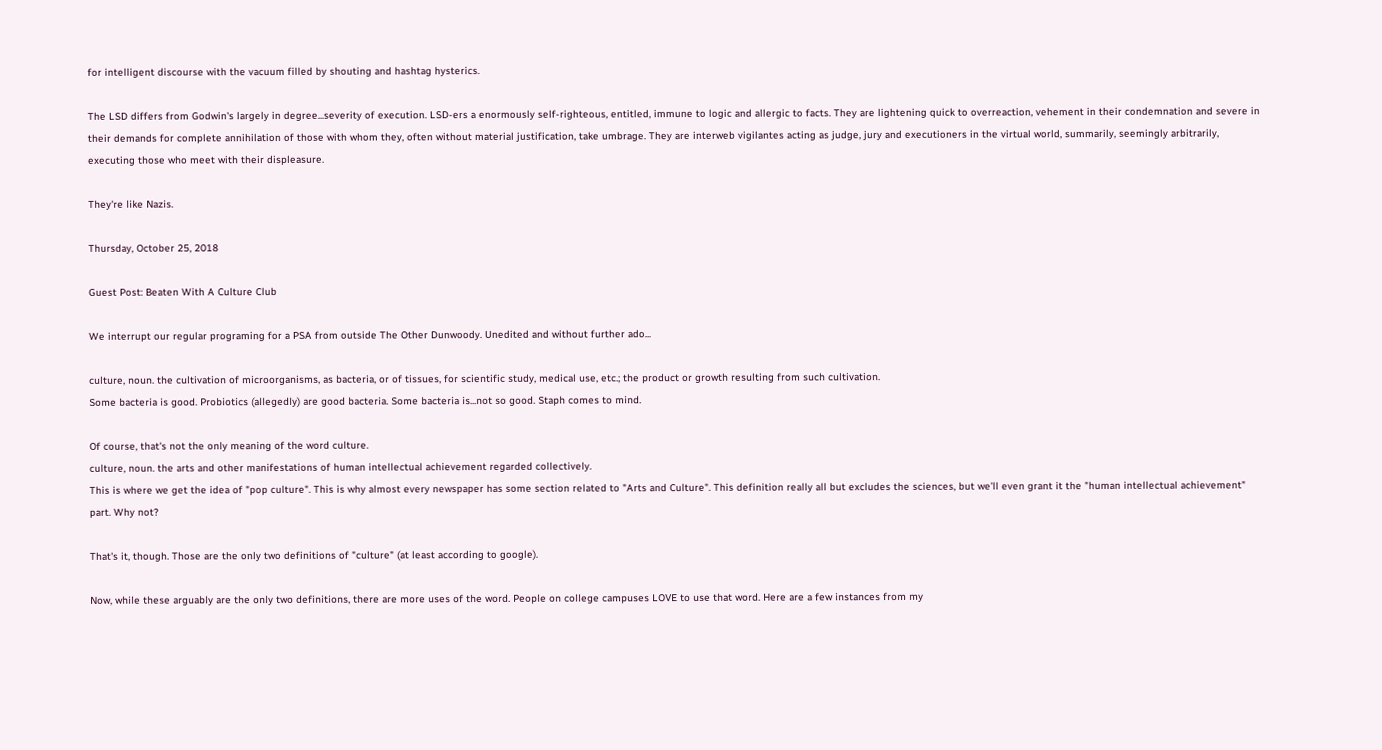for intelligent discourse with the vacuum filled by shouting and hashtag hysterics.

The LSD differs from Godwin's largely in degree...severity of execution. LSD-ers a enormously self-righteous, entitled, immune to logic and allergic to facts. They are lightening quick to overreaction, vehement in their condemnation and severe in their demands for complete annihilation of those with whom they, often without material justification, take umbrage. They are interweb vigilantes acting as judge, jury and executioners in the virtual world, summarily, seemingly arbitrarily, executing those who meet with their displeasure.

They're like Nazis.

Thursday, October 25, 2018

Guest Post: Beaten With A Culture Club

We interrupt our regular programing for a PSA from outside The Other Dunwoody. Unedited and without further ado...

culture, noun. the cultivation of microorganisms, as bacteria, or of tissues, for scientific study, medical use, etc.; the product or growth resulting from such cultivation.
Some bacteria is good. Probiotics (allegedly) are good bacteria. Some bacteria is...not so good. Staph comes to mind.

Of course, that's not the only meaning of the word culture.
culture, noun. the arts and other manifestations of human intellectual achievement regarded collectively.
This is where we get the idea of "pop culture". This is why almost every newspaper has some section related to "Arts and Culture". This definition really all but excludes the sciences, but we'll even grant it the "human intellectual achievement" part. Why not?

That's it, though. Those are the only two definitions of "culture" (at least according to google).

Now, while these arguably are the only two definitions, there are more uses of the word. People on college campuses LOVE to use that word. Here are a few instances from my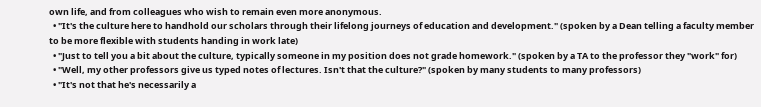own life, and from colleagues who wish to remain even more anonymous.
  • "It's the culture here to handhold our scholars through their lifelong journeys of education and development." (spoken by a Dean telling a faculty member to be more flexible with students handing in work late)
  • "Just to tell you a bit about the culture, typically someone in my position does not grade homework." (spoken by a TA to the professor they "work" for)
  • "Well, my other professors give us typed notes of lectures. Isn't that the culture?" (spoken by many students to many professors)
  • "It's not that he's necessarily a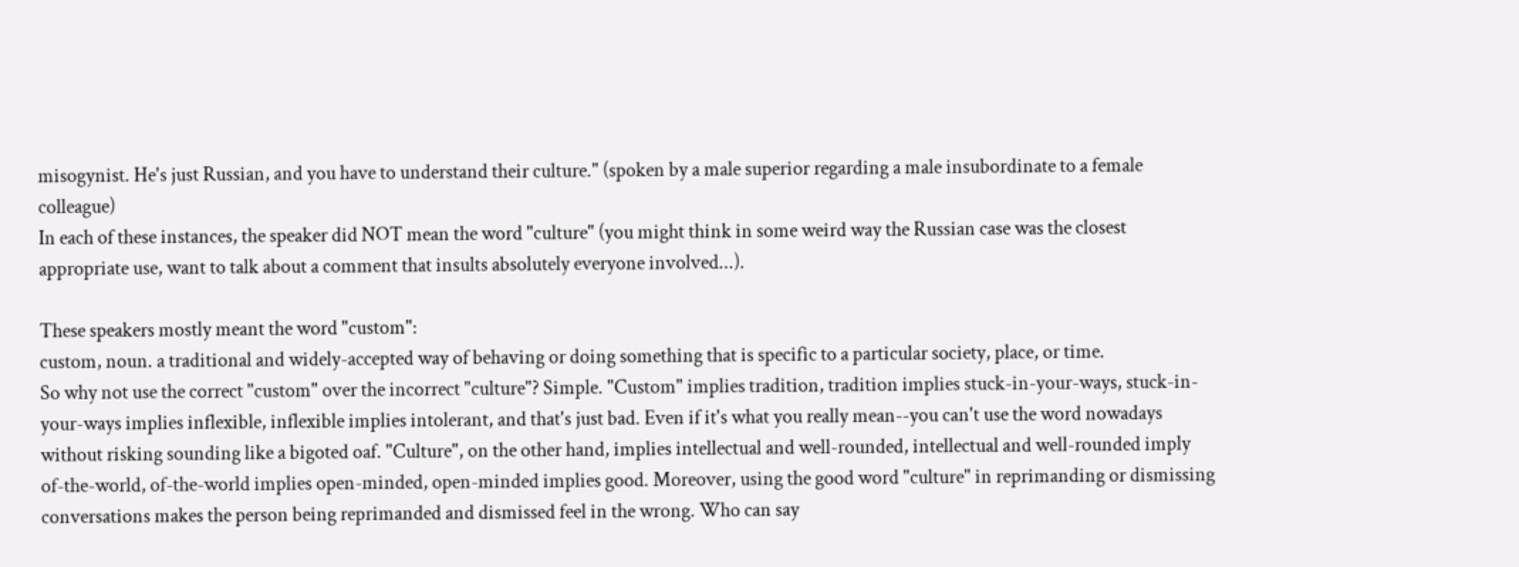misogynist. He's just Russian, and you have to understand their culture." (spoken by a male superior regarding a male insubordinate to a female colleague)
In each of these instances, the speaker did NOT mean the word "culture" (you might think in some weird way the Russian case was the closest appropriate use, want to talk about a comment that insults absolutely everyone involved...).

These speakers mostly meant the word "custom":
custom, noun. a traditional and widely-accepted way of behaving or doing something that is specific to a particular society, place, or time.
So why not use the correct "custom" over the incorrect "culture"? Simple. "Custom" implies tradition, tradition implies stuck-in-your-ways, stuck-in-your-ways implies inflexible, inflexible implies intolerant, and that's just bad. Even if it's what you really mean--you can't use the word nowadays without risking sounding like a bigoted oaf. "Culture", on the other hand, implies intellectual and well-rounded, intellectual and well-rounded imply of-the-world, of-the-world implies open-minded, open-minded implies good. Moreover, using the good word "culture" in reprimanding or dismissing conversations makes the person being reprimanded and dismissed feel in the wrong. Who can say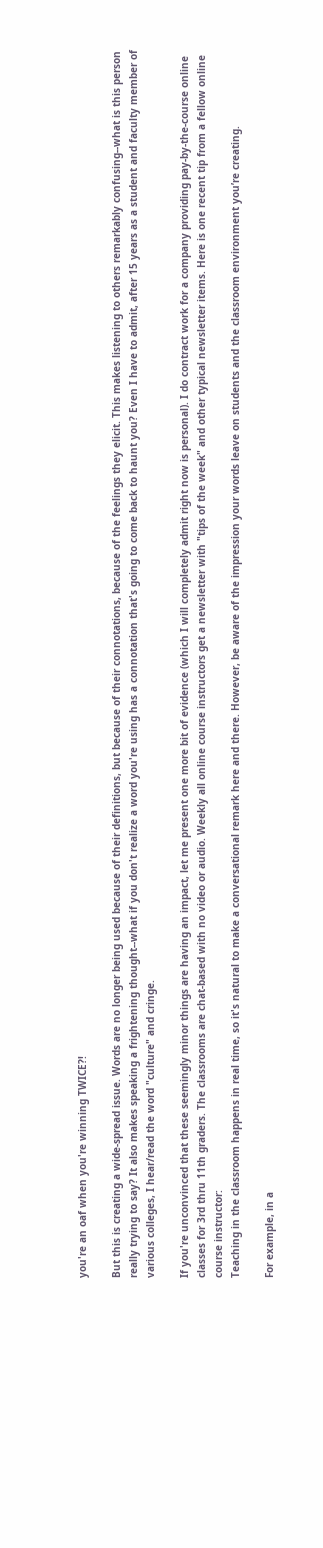you're an oaf when you're winning TWICE?!

But this is creating a wide-spread issue. Words are no longer being used because of their definitions, but because of their connotations, because of the feelings they elicit. This makes listening to others remarkably confusing--what is this person really trying to say? It also makes speaking a frightening thought--what if you don't realize a word you're using has a connotation that's going to come back to haunt you? Even I have to admit, after 15 years as a student and faculty member of various colleges, I hear/read the word "culture" and cringe.

If you're unconvinced that these seemingly minor things are having an impact, let me present one more bit of evidence (which I will completely admit right now is personal). I do contract work for a company providing pay-by-the-course online classes for 3rd thru 11th graders. The classrooms are chat-based with no video or audio. Weekly all online course instructors get a newsletter with "tips of the week" and other typical newsletter items. Here is one recent tip from a fellow online course instructor:
Teaching in the classroom happens in real time, so it's natural to make a conversational remark here and there. However, be aware of the impression your words leave on students and the classroom environment you’re creating.

For example, in a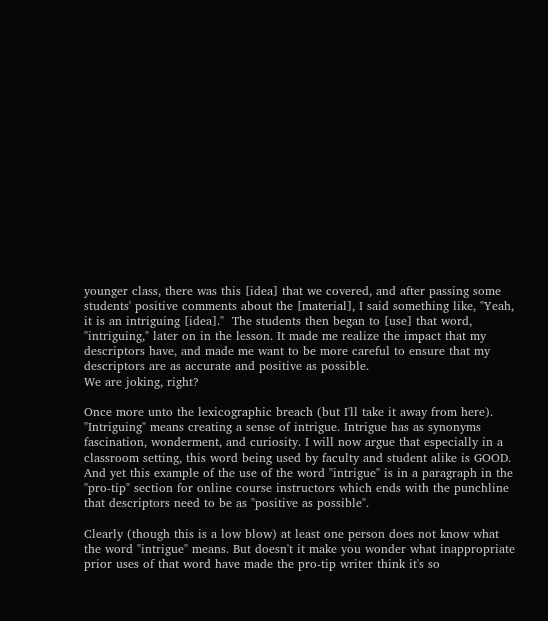younger class, there was this [idea] that we covered, and after passing some students' positive comments about the [material], I said something like, "Yeah, it is an intriguing [idea]."  The students then began to [use] that word, "intriguing," later on in the lesson. It made me realize the impact that my descriptors have, and made me want to be more careful to ensure that my descriptors are as accurate and positive as possible.
We are joking, right?

Once more unto the lexicographic breach (but I'll take it away from here). "Intriguing" means creating a sense of intrigue. Intrigue has as synonyms fascination, wonderment, and curiosity. I will now argue that especially in a classroom setting, this word being used by faculty and student alike is GOOD. And yet this example of the use of the word "intrigue" is in a paragraph in the "pro-tip" section for online course instructors which ends with the punchline that descriptors need to be as "positive as possible".

Clearly (though this is a low blow) at least one person does not know what the word "intrigue" means. But doesn't it make you wonder what inappropriate prior uses of that word have made the pro-tip writer think it's so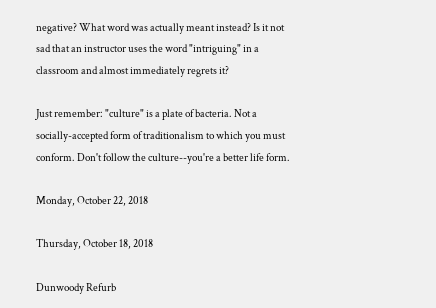negative? What word was actually meant instead? Is it not sad that an instructor uses the word "intriguing" in a classroom and almost immediately regrets it?

Just remember: "culture" is a plate of bacteria. Not a socially-accepted form of traditionalism to which you must conform. Don't follow the culture--you're a better life form.

Monday, October 22, 2018

Thursday, October 18, 2018

Dunwoody Refurb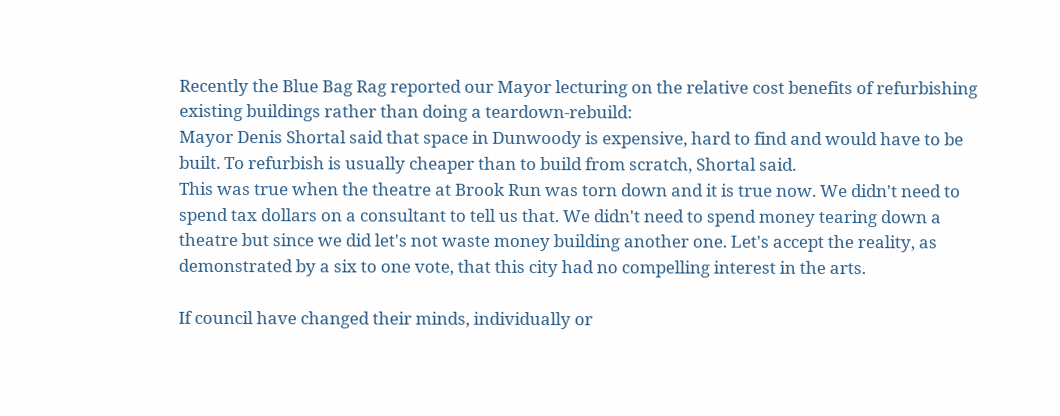Recently the Blue Bag Rag reported our Mayor lecturing on the relative cost benefits of refurbishing existing buildings rather than doing a teardown-rebuild:
Mayor Denis Shortal said that space in Dunwoody is expensive, hard to find and would have to be built. To refurbish is usually cheaper than to build from scratch, Shortal said.
This was true when the theatre at Brook Run was torn down and it is true now. We didn't need to spend tax dollars on a consultant to tell us that. We didn't need to spend money tearing down a theatre but since we did let's not waste money building another one. Let's accept the reality, as demonstrated by a six to one vote, that this city had no compelling interest in the arts.

If council have changed their minds, individually or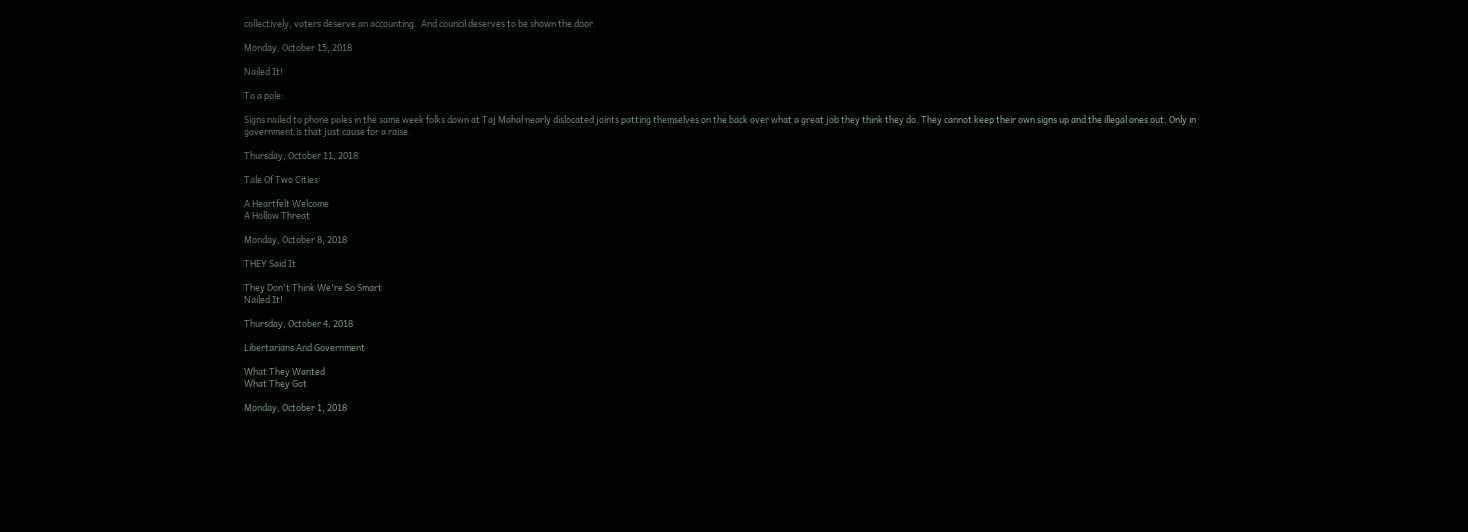collectively, voters deserve an accounting.  And council deserves to be shown the door.

Monday, October 15, 2018

Nailed It!

To a pole:

Signs nailed to phone poles in the same week folks down at Taj Mahal nearly dislocated joints patting themselves on the back over what a great job they think they do. They cannot keep their own signs up and the illegal ones out. Only in government is that just cause for a raise.

Thursday, October 11, 2018

Tale Of Two Cities

A Heartfelt Welcome
A Hollow Threat

Monday, October 8, 2018

THEY Said It

They Don't Think We're So Smart
Nailed It!

Thursday, October 4, 2018

Libertarians And Government

What They Wanted
What They Got

Monday, October 1, 2018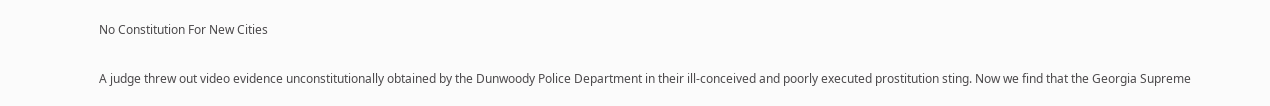No Constitution For New Cities

A judge threw out video evidence unconstitutionally obtained by the Dunwoody Police Department in their ill-conceived and poorly executed prostitution sting. Now we find that the Georgia Supreme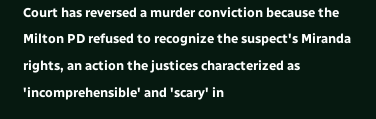Court has reversed a murder conviction because the Milton PD refused to recognize the suspect's Miranda rights, an action the justices characterized as 'incomprehensible' and 'scary' in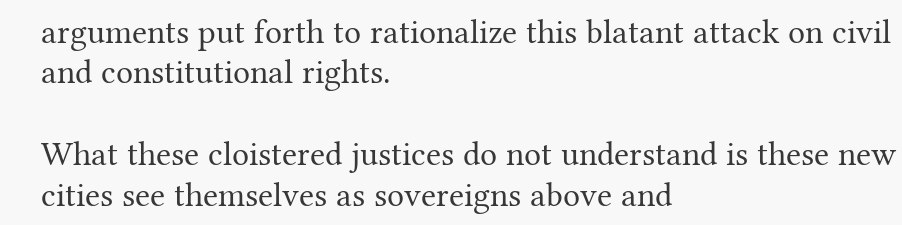arguments put forth to rationalize this blatant attack on civil and constitutional rights.

What these cloistered justices do not understand is these new cities see themselves as sovereigns above and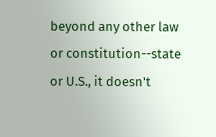beyond any other law or constitution--state or U.S., it doesn't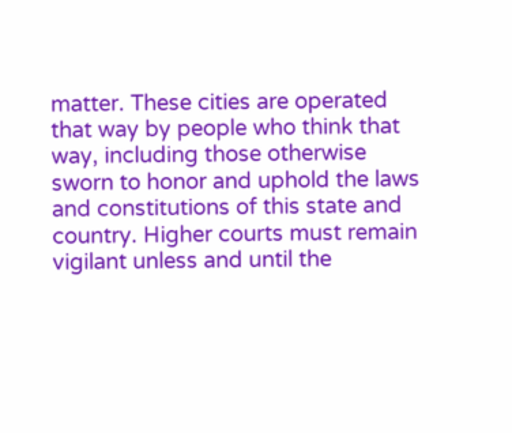matter. These cities are operated that way by people who think that way, including those otherwise sworn to honor and uphold the laws and constitutions of this state and country. Higher courts must remain vigilant unless and until the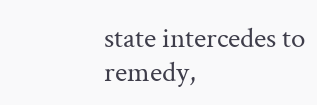state intercedes to remedy,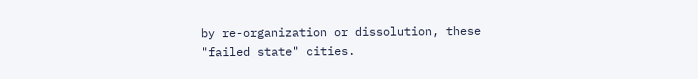by re-organization or dissolution, these "failed state" cities.